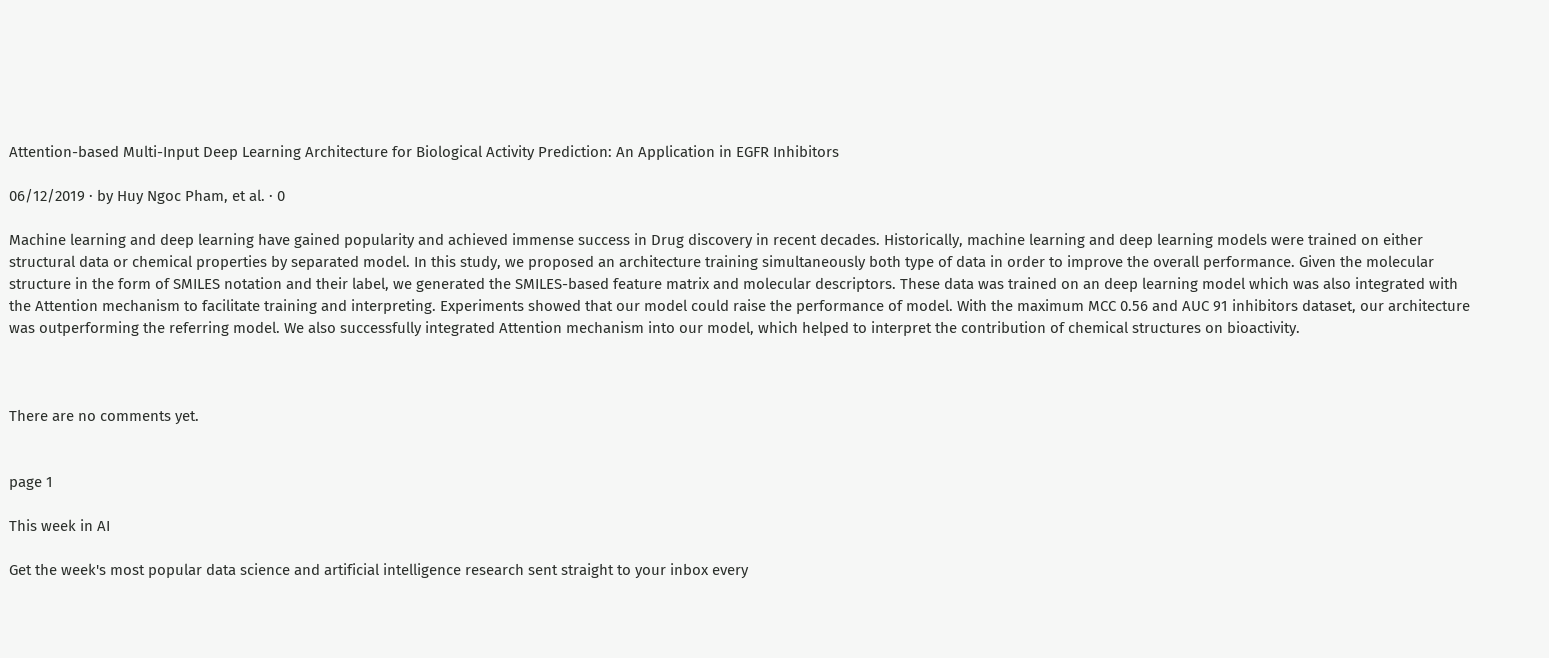Attention-based Multi-Input Deep Learning Architecture for Biological Activity Prediction: An Application in EGFR Inhibitors

06/12/2019 ∙ by Huy Ngoc Pham, et al. ∙ 0

Machine learning and deep learning have gained popularity and achieved immense success in Drug discovery in recent decades. Historically, machine learning and deep learning models were trained on either structural data or chemical properties by separated model. In this study, we proposed an architecture training simultaneously both type of data in order to improve the overall performance. Given the molecular structure in the form of SMILES notation and their label, we generated the SMILES-based feature matrix and molecular descriptors. These data was trained on an deep learning model which was also integrated with the Attention mechanism to facilitate training and interpreting. Experiments showed that our model could raise the performance of model. With the maximum MCC 0.56 and AUC 91 inhibitors dataset, our architecture was outperforming the referring model. We also successfully integrated Attention mechanism into our model, which helped to interpret the contribution of chemical structures on bioactivity.



There are no comments yet.


page 1

This week in AI

Get the week's most popular data science and artificial intelligence research sent straight to your inbox every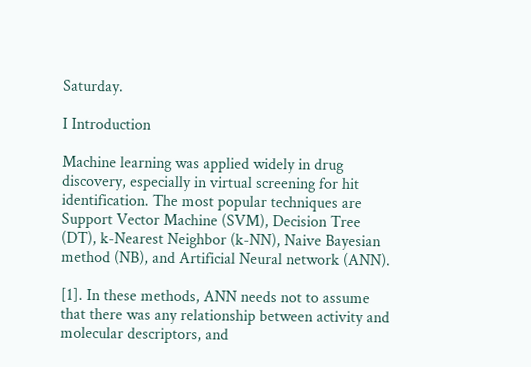Saturday.

I Introduction

Machine learning was applied widely in drug discovery, especially in virtual screening for hit identification. The most popular techniques are Support Vector Machine (SVM), Decision Tree (DT), k-Nearest Neighbor (k-NN), Naive Bayesian method (NB), and Artificial Neural network (ANN).

[1]. In these methods, ANN needs not to assume that there was any relationship between activity and molecular descriptors, and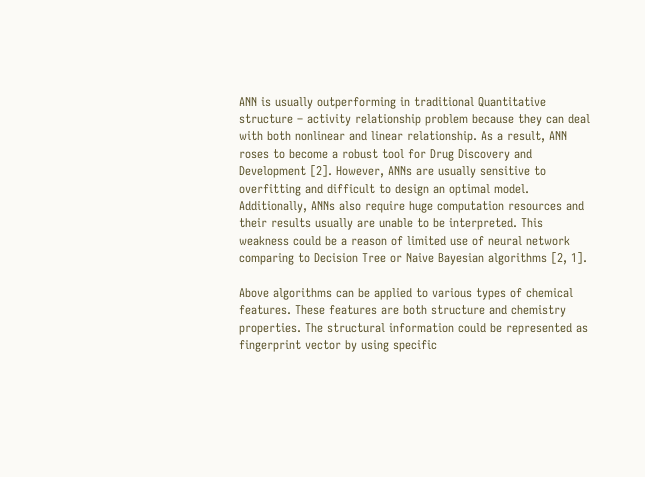ANN is usually outperforming in traditional Quantitative structure – activity relationship problem because they can deal with both nonlinear and linear relationship. As a result, ANN roses to become a robust tool for Drug Discovery and Development [2]. However, ANNs are usually sensitive to overfitting and difficult to design an optimal model. Additionally, ANNs also require huge computation resources and their results usually are unable to be interpreted. This weakness could be a reason of limited use of neural network comparing to Decision Tree or Naive Bayesian algorithms [2, 1].

Above algorithms can be applied to various types of chemical features. These features are both structure and chemistry properties. The structural information could be represented as fingerprint vector by using specific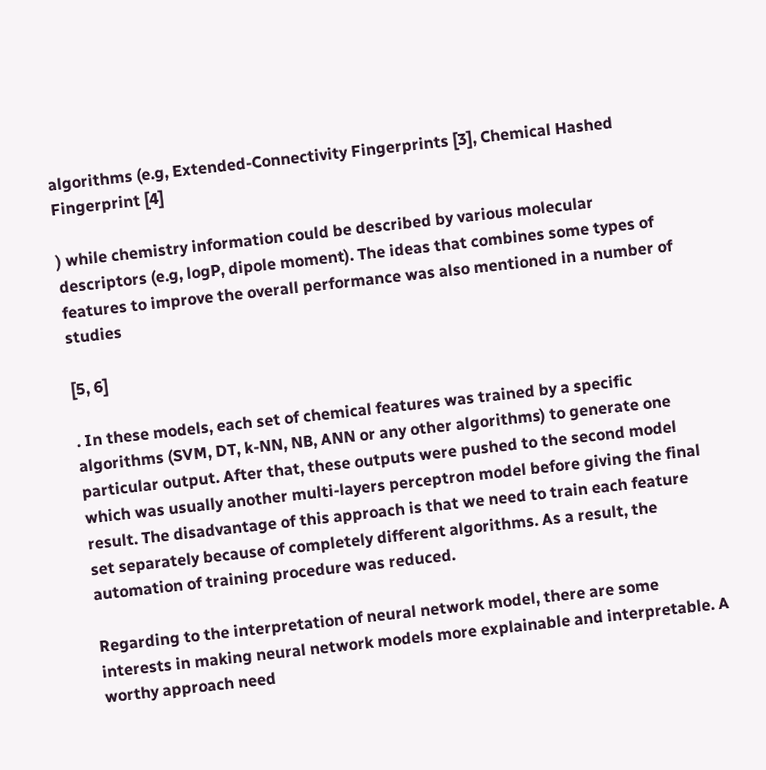algorithms (e.g, Extended-Connectivity Fingerprints [3], Chemical Hashed Fingerprint [4]

) while chemistry information could be described by various molecular descriptors (e.g, logP, dipole moment). The ideas that combines some types of features to improve the overall performance was also mentioned in a number of studies

[5, 6]

. In these models, each set of chemical features was trained by a specific algorithms (SVM, DT, k-NN, NB, ANN or any other algorithms) to generate one particular output. After that, these outputs were pushed to the second model which was usually another multi-layers perceptron model before giving the final result. The disadvantage of this approach is that we need to train each feature set separately because of completely different algorithms. As a result, the automation of training procedure was reduced.

Regarding to the interpretation of neural network model, there are some interests in making neural network models more explainable and interpretable. A worthy approach need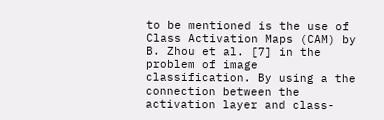to be mentioned is the use of Class Activation Maps (CAM) by B. Zhou et al. [7] in the problem of image classification. By using a the connection between the activation layer and class-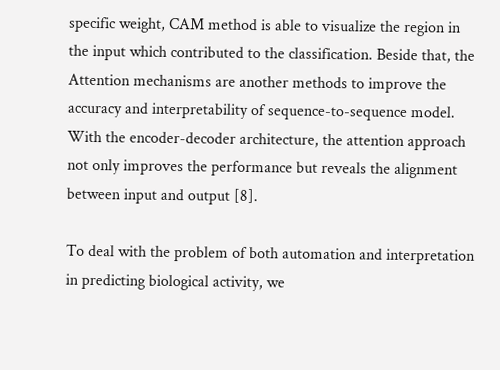specific weight, CAM method is able to visualize the region in the input which contributed to the classification. Beside that, the Attention mechanisms are another methods to improve the accuracy and interpretability of sequence-to-sequence model. With the encoder-decoder architecture, the attention approach not only improves the performance but reveals the alignment between input and output [8].

To deal with the problem of both automation and interpretation in predicting biological activity, we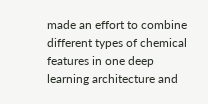made an effort to combine different types of chemical features in one deep learning architecture and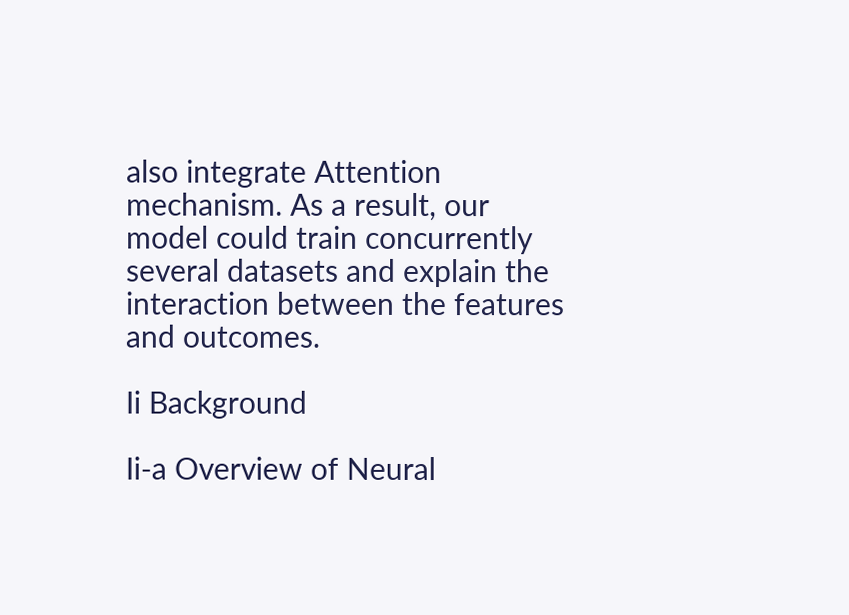also integrate Attention mechanism. As a result, our model could train concurrently several datasets and explain the interaction between the features and outcomes.

Ii Background

Ii-a Overview of Neural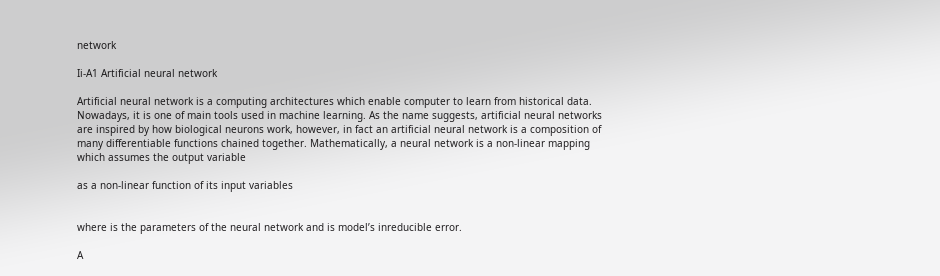network

Ii-A1 Artificial neural network

Artificial neural network is a computing architectures which enable computer to learn from historical data. Nowadays, it is one of main tools used in machine learning. As the name suggests, artificial neural networks are inspired by how biological neurons work, however, in fact an artificial neural network is a composition of many differentiable functions chained together. Mathematically, a neural network is a non-linear mapping which assumes the output variable

as a non-linear function of its input variables


where is the parameters of the neural network and is model’s inreducible error.

A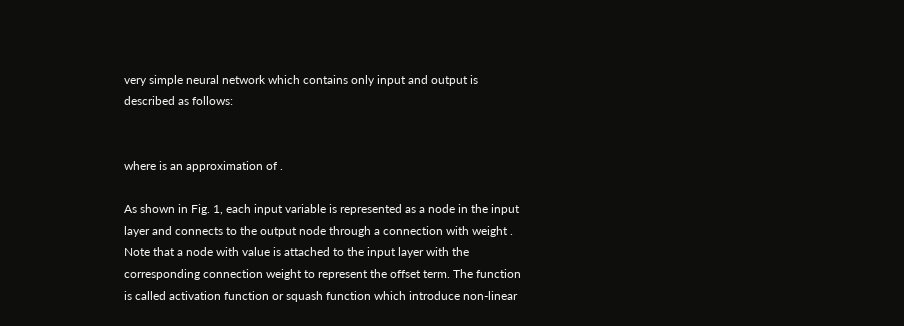very simple neural network which contains only input and output is described as follows:


where is an approximation of .

As shown in Fig. 1, each input variable is represented as a node in the input layer and connects to the output node through a connection with weight . Note that a node with value is attached to the input layer with the corresponding connection weight to represent the offset term. The function is called activation function or squash function which introduce non-linear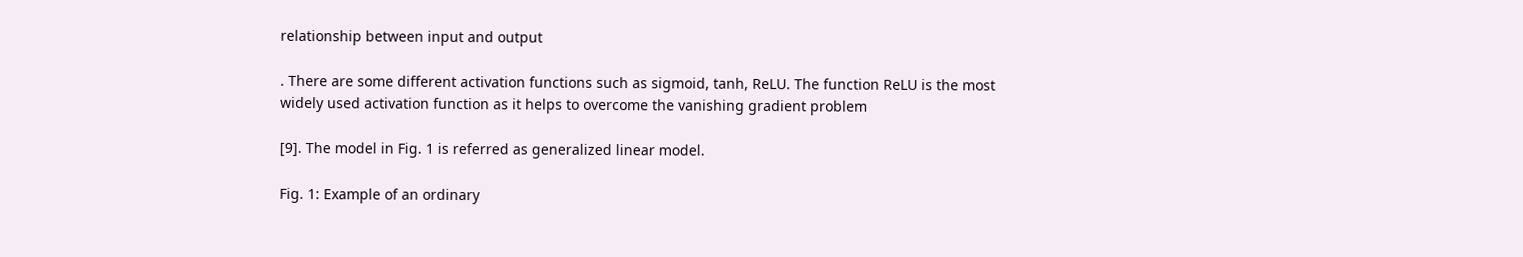relationship between input and output

. There are some different activation functions such as sigmoid, tanh, ReLU. The function ReLU is the most widely used activation function as it helps to overcome the vanishing gradient problem

[9]. The model in Fig. 1 is referred as generalized linear model.

Fig. 1: Example of an ordinary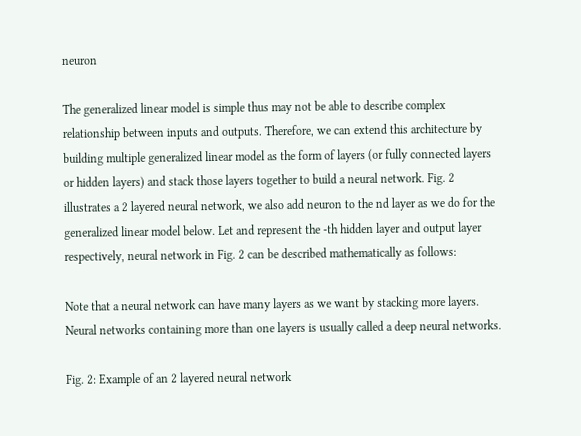neuron

The generalized linear model is simple thus may not be able to describe complex relationship between inputs and outputs. Therefore, we can extend this architecture by building multiple generalized linear model as the form of layers (or fully connected layers or hidden layers) and stack those layers together to build a neural network. Fig. 2 illustrates a 2 layered neural network, we also add neuron to the nd layer as we do for the generalized linear model below. Let and represent the -th hidden layer and output layer respectively, neural network in Fig. 2 can be described mathematically as follows:

Note that a neural network can have many layers as we want by stacking more layers. Neural networks containing more than one layers is usually called a deep neural networks.

Fig. 2: Example of an 2 layered neural network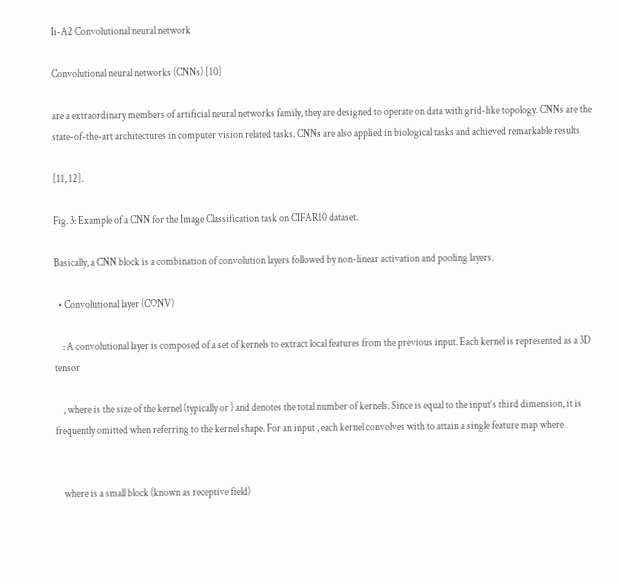Ii-A2 Convolutional neural network

Convolutional neural networks (CNNs) [10]

are a extraordinary members of artificial neural networks family, they are designed to operate on data with grid-like topology. CNNs are the state-of-the-art architectures in computer vision related tasks. CNNs are also applied in biological tasks and achieved remarkable results

[11, 12].

Fig. 3: Example of a CNN for the Image Classification task on CIFAR10 dataset.

Basically, a CNN block is a combination of convolution layers followed by non-linear activation and pooling layers.

  • Convolutional layer (CONV)

    : A convolutional layer is composed of a set of kernels to extract local features from the previous input. Each kernel is represented as a 3D tensor

    , where is the size of the kernel (typically or ) and denotes the total number of kernels. Since is equal to the input’s third dimension, it is frequently omitted when referring to the kernel shape. For an input , each kernel convolves with to attain a single feature map where


    where is a small block (known as receptive field)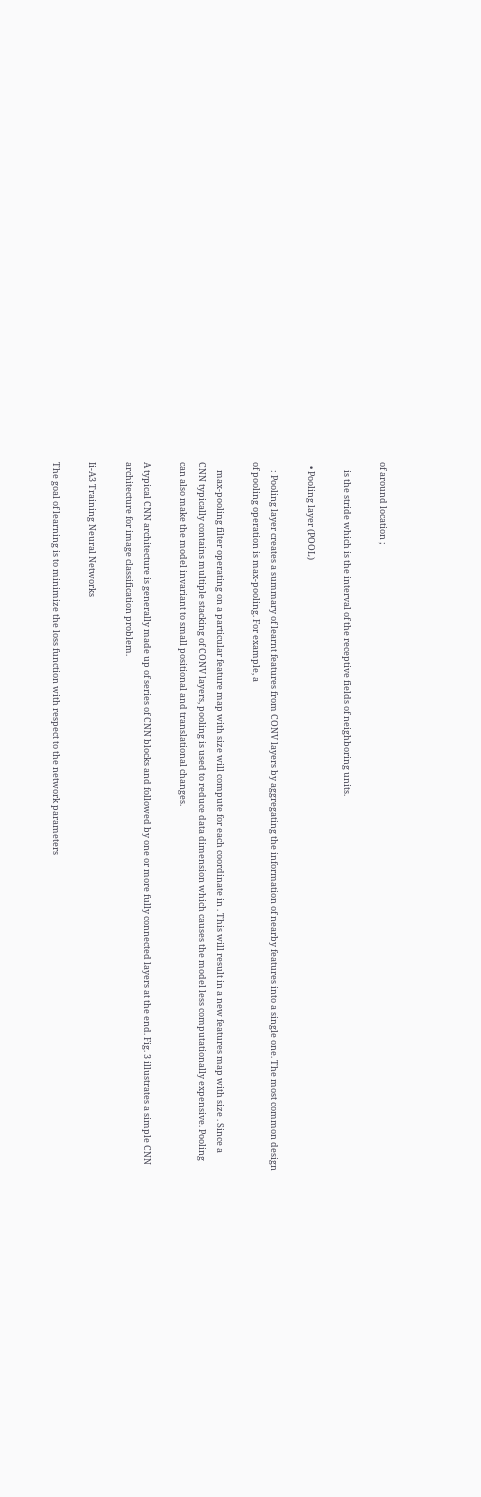of around location ;

    is the stride which is the interval of the receptive fields of neighboring units.

  • Pooling layer (POOL)

    : Pooling layer creates a summary of learnt features from CONV layers by aggregating the information of nearby features into a single one. The most common design of pooling operation is max-pooling. For example, a

    max-pooling filter operating on a particular feature map with size will compute for each coordinate in . This will result in a new features map with size . Since a CNN typically contains multiple stacking of CONV layers, pooling is used to reduce data dimension which causes the model less computationally expensive. Pooling can also make the model invariant to small positional and translational changes.

A typical CNN architecture is generally made up of series of CNN blocks and followed by one or more fully connected layers at the end. Fig. 3 illustrates a simple CNN architecture for image classification problem.

Ii-A3 Training Neural Networks

The goal of learning is to minimize the loss function with respect to the network parameters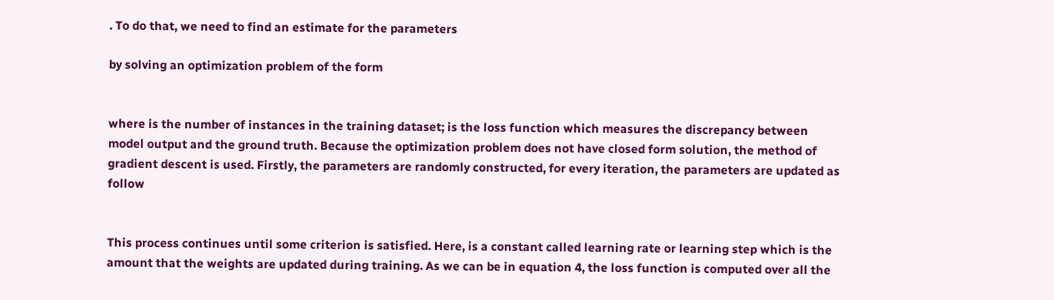. To do that, we need to find an estimate for the parameters

by solving an optimization problem of the form


where is the number of instances in the training dataset; is the loss function which measures the discrepancy between model output and the ground truth. Because the optimization problem does not have closed form solution, the method of gradient descent is used. Firstly, the parameters are randomly constructed, for every iteration, the parameters are updated as follow


This process continues until some criterion is satisfied. Here, is a constant called learning rate or learning step which is the amount that the weights are updated during training. As we can be in equation 4, the loss function is computed over all the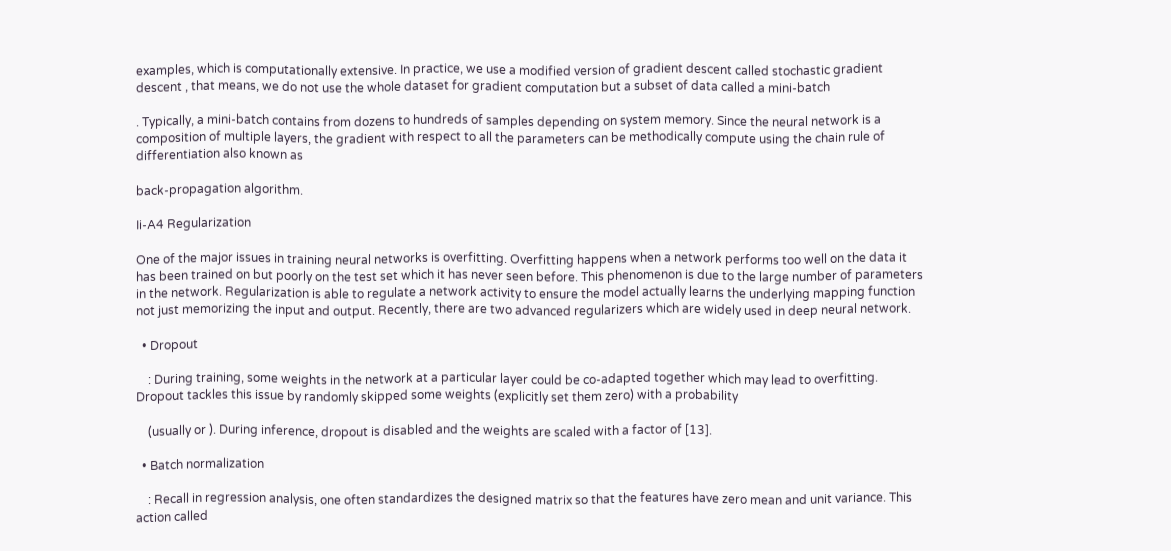examples, which is computationally extensive. In practice, we use a modified version of gradient descent called stochastic gradient descent , that means, we do not use the whole dataset for gradient computation but a subset of data called a mini-batch

. Typically, a mini-batch contains from dozens to hundreds of samples depending on system memory. Since the neural network is a composition of multiple layers, the gradient with respect to all the parameters can be methodically compute using the chain rule of differentiation also known as

back-propagation algorithm.

Ii-A4 Regularization

One of the major issues in training neural networks is overfitting. Overfitting happens when a network performs too well on the data it has been trained on but poorly on the test set which it has never seen before. This phenomenon is due to the large number of parameters in the network. Regularization is able to regulate a network activity to ensure the model actually learns the underlying mapping function not just memorizing the input and output. Recently, there are two advanced regularizers which are widely used in deep neural network.

  • Dropout

    : During training, some weights in the network at a particular layer could be co-adapted together which may lead to overfitting. Dropout tackles this issue by randomly skipped some weights (explicitly set them zero) with a probability

    (usually or ). During inference, dropout is disabled and the weights are scaled with a factor of [13].

  • Batch normalization

    : Recall in regression analysis, one often standardizes the designed matrix so that the features have zero mean and unit variance. This action called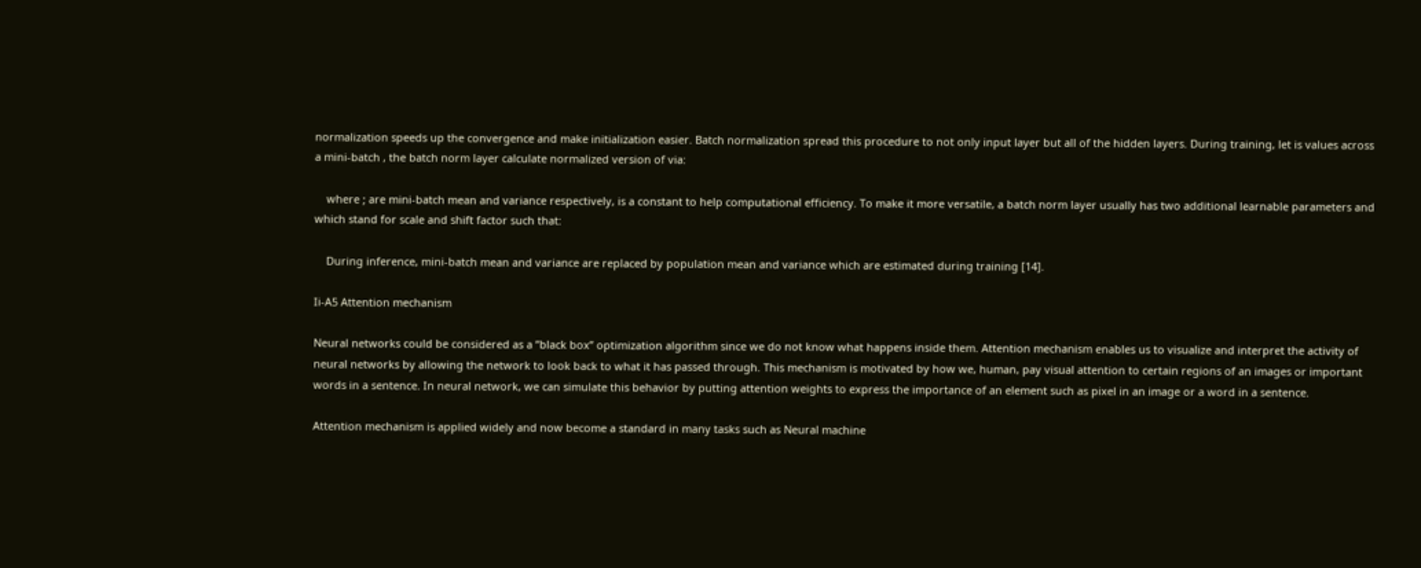normalization speeds up the convergence and make initialization easier. Batch normalization spread this procedure to not only input layer but all of the hidden layers. During training, let is values across a mini-batch , the batch norm layer calculate normalized version of via:

    where ; are mini-batch mean and variance respectively, is a constant to help computational efficiency. To make it more versatile, a batch norm layer usually has two additional learnable parameters and which stand for scale and shift factor such that:

    During inference, mini-batch mean and variance are replaced by population mean and variance which are estimated during training [14].

Ii-A5 Attention mechanism

Neural networks could be considered as a ”black box” optimization algorithm since we do not know what happens inside them. Attention mechanism enables us to visualize and interpret the activity of neural networks by allowing the network to look back to what it has passed through. This mechanism is motivated by how we, human, pay visual attention to certain regions of an images or important words in a sentence. In neural network, we can simulate this behavior by putting attention weights to express the importance of an element such as pixel in an image or a word in a sentence.

Attention mechanism is applied widely and now become a standard in many tasks such as Neural machine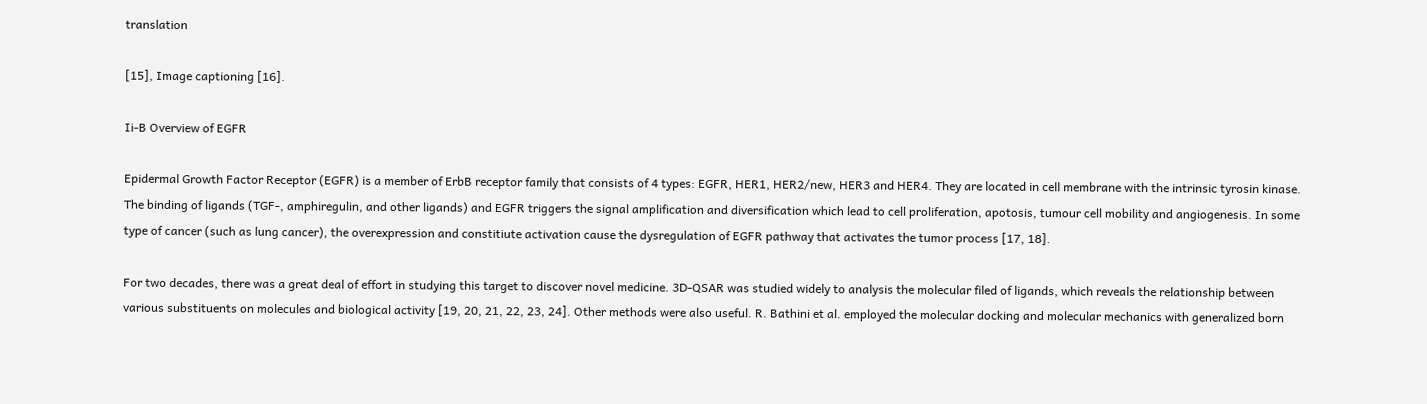translation

[15], Image captioning [16].

Ii-B Overview of EGFR

Epidermal Growth Factor Receptor (EGFR) is a member of ErbB receptor family that consists of 4 types: EGFR, HER1, HER2/new, HER3 and HER4. They are located in cell membrane with the intrinsic tyrosin kinase. The binding of ligands (TGF-, amphiregulin, and other ligands) and EGFR triggers the signal amplification and diversification which lead to cell proliferation, apotosis, tumour cell mobility and angiogenesis. In some type of cancer (such as lung cancer), the overexpression and constitiute activation cause the dysregulation of EGFR pathway that activates the tumor process [17, 18].

For two decades, there was a great deal of effort in studying this target to discover novel medicine. 3D-QSAR was studied widely to analysis the molecular filed of ligands, which reveals the relationship between various substituents on molecules and biological activity [19, 20, 21, 22, 23, 24]. Other methods were also useful. R. Bathini et al. employed the molecular docking and molecular mechanics with generalized born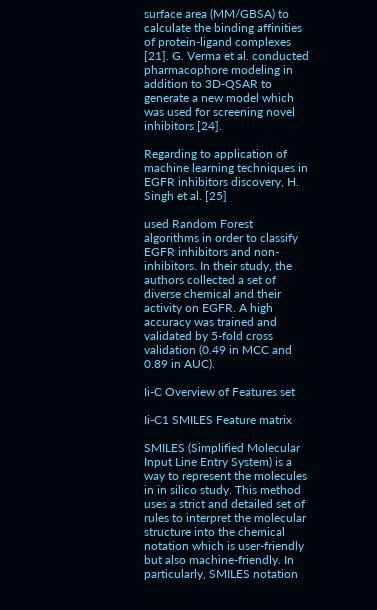surface area (MM/GBSA) to calculate the binding affinities of protein-ligand complexes [21]. G. Verma et al. conducted pharmacophore modeling in addition to 3D-QSAR to generate a new model which was used for screening novel inhibitors [24].

Regarding to application of machine learning techniques in EGFR inhibitors discovery, H. Singh et al. [25]

used Random Forest algorithms in order to classify EGFR inhibitors and non-inhibitors. In their study, the authors collected a set of diverse chemical and their activity on EGFR. A high accuracy was trained and validated by 5-fold cross validation (0.49 in MCC and 0.89 in AUC).

Ii-C Overview of Features set

Ii-C1 SMILES Feature matrix

SMILES (Simplified Molecular Input Line Entry System) is a way to represent the molecules in in silico study. This method uses a strict and detailed set of rules to interpret the molecular structure into the chemical notation which is user-friendly but also machine-friendly. In particularly, SMILES notation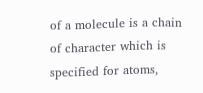of a molecule is a chain of character which is specified for atoms,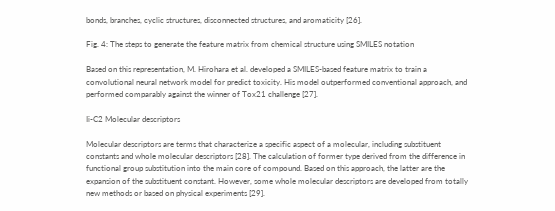bonds, branches, cyclic structures, disconnected structures, and aromaticity [26].

Fig. 4: The steps to generate the feature matrix from chemical structure using SMILES notation

Based on this representation, M. Hirohara et al. developed a SMILES-based feature matrix to train a convolutional neural network model for predict toxicity. His model outperformed conventional approach, and performed comparably against the winner of Tox21 challenge [27].

Ii-C2 Molecular descriptors

Molecular descriptors are terms that characterize a specific aspect of a molecular, including substituent constants and whole molecular descriptors [28]. The calculation of former type derived from the difference in functional group substitution into the main core of compound. Based on this approach, the latter are the expansion of the substituent constant. However, some whole molecular descriptors are developed from totally new methods or based on physical experiments [29].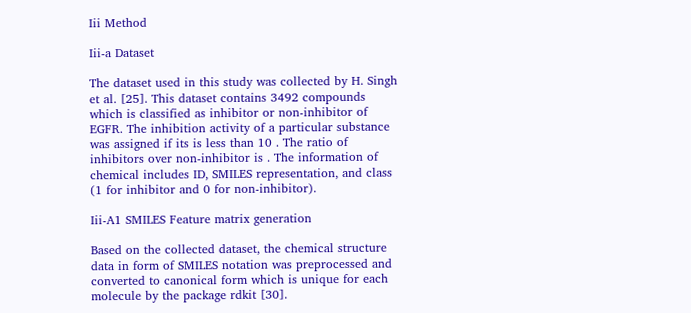Iii Method

Iii-a Dataset

The dataset used in this study was collected by H. Singh et al. [25]. This dataset contains 3492 compounds which is classified as inhibitor or non-inhibitor of EGFR. The inhibition activity of a particular substance was assigned if its is less than 10 . The ratio of inhibitors over non-inhibitor is . The information of chemical includes ID, SMILES representation, and class (1 for inhibitor and 0 for non-inhibitor).

Iii-A1 SMILES Feature matrix generation

Based on the collected dataset, the chemical structure data in form of SMILES notation was preprocessed and converted to canonical form which is unique for each molecule by the package rdkit [30].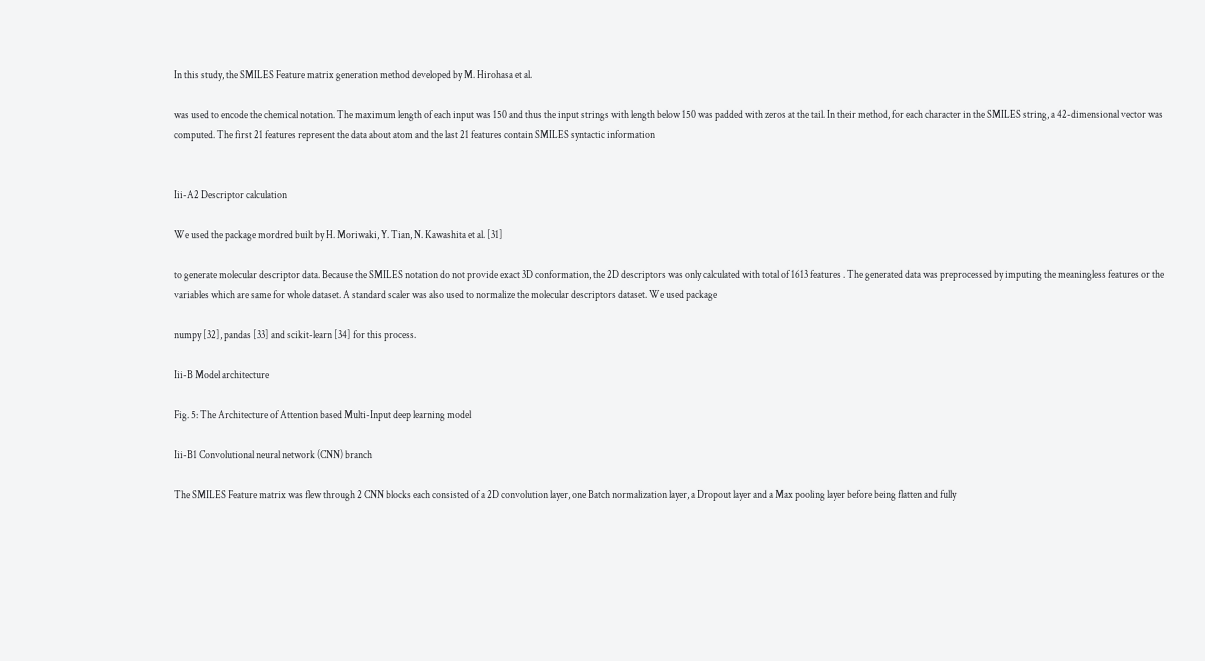In this study, the SMILES Feature matrix generation method developed by M. Hirohasa et al.

was used to encode the chemical notation. The maximum length of each input was 150 and thus the input strings with length below 150 was padded with zeros at the tail. In their method, for each character in the SMILES string, a 42-dimensional vector was computed. The first 21 features represent the data about atom and the last 21 features contain SMILES syntactic information


Iii-A2 Descriptor calculation

We used the package mordred built by H. Moriwaki, Y. Tian, N. Kawashita et al. [31]

to generate molecular descriptor data. Because the SMILES notation do not provide exact 3D conformation, the 2D descriptors was only calculated with total of 1613 features . The generated data was preprocessed by imputing the meaningless features or the variables which are same for whole dataset. A standard scaler was also used to normalize the molecular descriptors dataset. We used package

numpy [32], pandas [33] and scikit-learn [34] for this process.

Iii-B Model architecture

Fig. 5: The Architecture of Attention based Multi-Input deep learning model

Iii-B1 Convolutional neural network (CNN) branch

The SMILES Feature matrix was flew through 2 CNN blocks each consisted of a 2D convolution layer, one Batch normalization layer, a Dropout layer and a Max pooling layer before being flatten and fully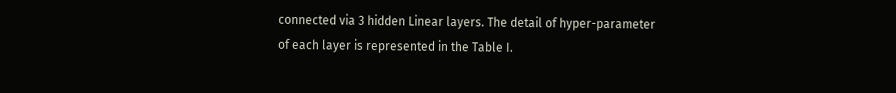connected via 3 hidden Linear layers. The detail of hyper-parameter of each layer is represented in the Table I.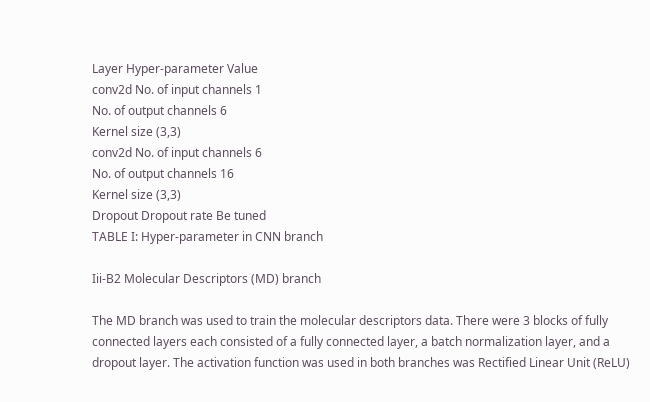Layer Hyper-parameter Value
conv2d No. of input channels 1
No. of output channels 6
Kernel size (3,3)
conv2d No. of input channels 6
No. of output channels 16
Kernel size (3,3)
Dropout Dropout rate Be tuned
TABLE I: Hyper-parameter in CNN branch

Iii-B2 Molecular Descriptors (MD) branch

The MD branch was used to train the molecular descriptors data. There were 3 blocks of fully connected layers each consisted of a fully connected layer, a batch normalization layer, and a dropout layer. The activation function was used in both branches was Rectified Linear Unit (ReLU)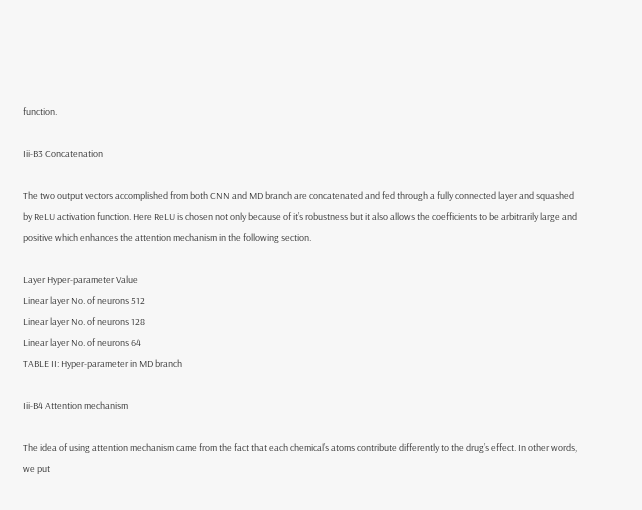function.

Iii-B3 Concatenation

The two output vectors accomplished from both CNN and MD branch are concatenated and fed through a fully connected layer and squashed by ReLU activation function. Here ReLU is chosen not only because of it’s robustness but it also allows the coefficients to be arbitrarily large and positive which enhances the attention mechanism in the following section.

Layer Hyper-parameter Value
Linear layer No. of neurons 512
Linear layer No. of neurons 128
Linear layer No. of neurons 64
TABLE II: Hyper-parameter in MD branch

Iii-B4 Attention mechanism

The idea of using attention mechanism came from the fact that each chemical’s atoms contribute differently to the drug’s effect. In other words, we put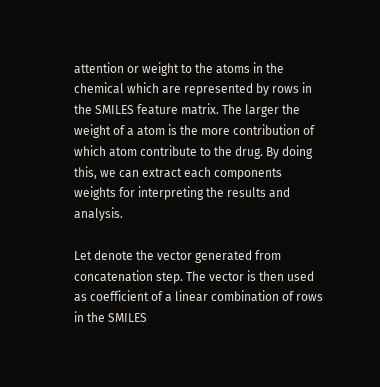attention or weight to the atoms in the chemical which are represented by rows in the SMILES feature matrix. The larger the weight of a atom is the more contribution of which atom contribute to the drug. By doing this, we can extract each components weights for interpreting the results and analysis.

Let denote the vector generated from concatenation step. The vector is then used as coefficient of a linear combination of rows in the SMILES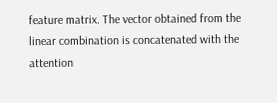feature matrix. The vector obtained from the linear combination is concatenated with the attention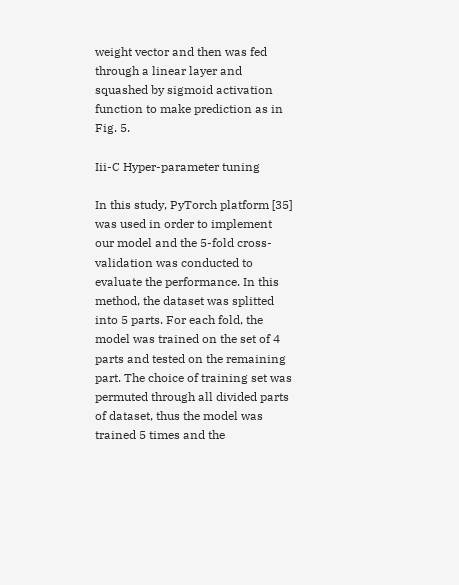weight vector and then was fed through a linear layer and squashed by sigmoid activation function to make prediction as in Fig. 5.

Iii-C Hyper-parameter tuning

In this study, PyTorch platform [35] was used in order to implement our model and the 5-fold cross-validation was conducted to evaluate the performance. In this method, the dataset was splitted into 5 parts. For each fold, the model was trained on the set of 4 parts and tested on the remaining part. The choice of training set was permuted through all divided parts of dataset, thus the model was trained 5 times and the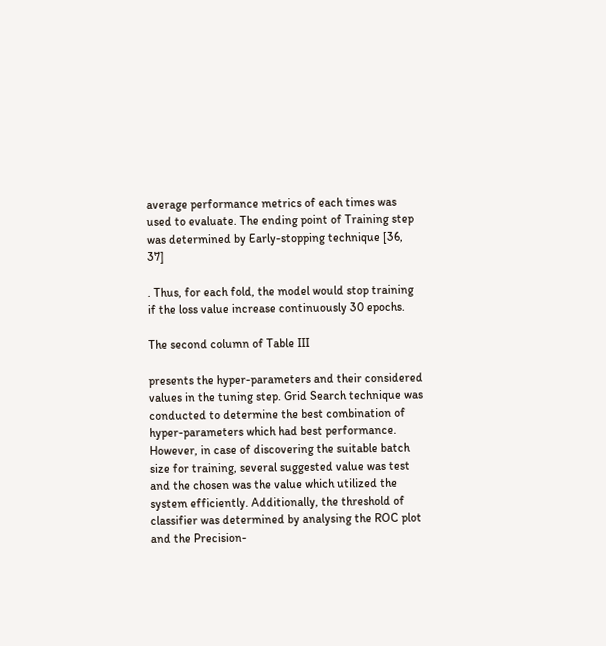average performance metrics of each times was used to evaluate. The ending point of Training step was determined by Early-stopping technique [36, 37]

. Thus, for each fold, the model would stop training if the loss value increase continuously 30 epochs.

The second column of Table III

presents the hyper-parameters and their considered values in the tuning step. Grid Search technique was conducted to determine the best combination of hyper-parameters which had best performance. However, in case of discovering the suitable batch size for training, several suggested value was test and the chosen was the value which utilized the system efficiently. Additionally, the threshold of classifier was determined by analysing the ROC plot and the Precision-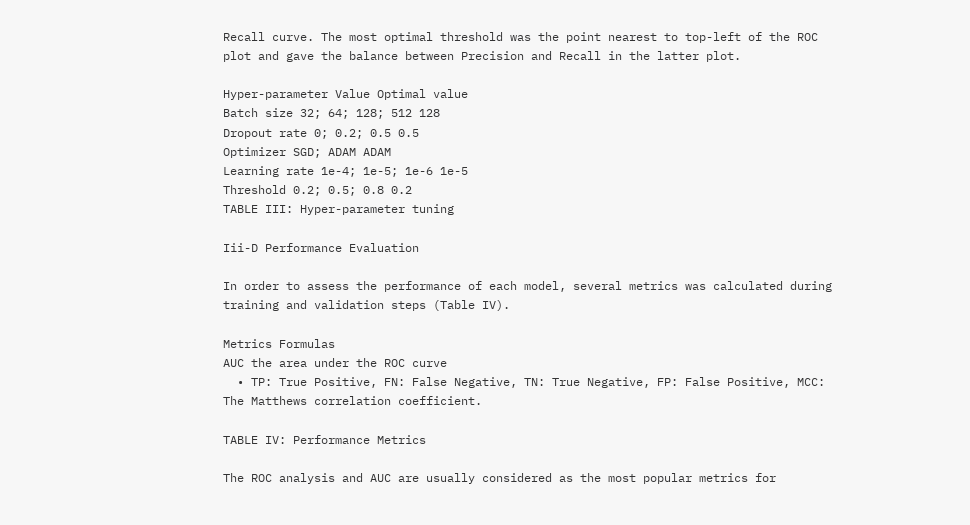Recall curve. The most optimal threshold was the point nearest to top-left of the ROC plot and gave the balance between Precision and Recall in the latter plot.

Hyper-parameter Value Optimal value
Batch size 32; 64; 128; 512 128
Dropout rate 0; 0.2; 0.5 0.5
Optimizer SGD; ADAM ADAM
Learning rate 1e-4; 1e-5; 1e-6 1e-5
Threshold 0.2; 0.5; 0.8 0.2
TABLE III: Hyper-parameter tuning

Iii-D Performance Evaluation

In order to assess the performance of each model, several metrics was calculated during training and validation steps (Table IV).

Metrics Formulas
AUC the area under the ROC curve
  • TP: True Positive, FN: False Negative, TN: True Negative, FP: False Positive, MCC: The Matthews correlation coefficient.

TABLE IV: Performance Metrics

The ROC analysis and AUC are usually considered as the most popular metrics for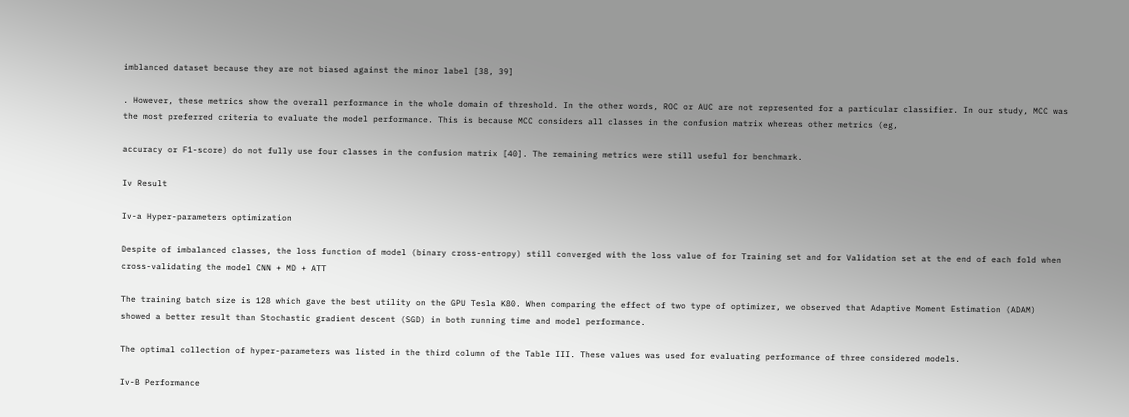imblanced dataset because they are not biased against the minor label [38, 39]

. However, these metrics show the overall performance in the whole domain of threshold. In the other words, ROC or AUC are not represented for a particular classifier. In our study, MCC was the most preferred criteria to evaluate the model performance. This is because MCC considers all classes in the confusion matrix whereas other metrics (eg,

accuracy or F1-score) do not fully use four classes in the confusion matrix [40]. The remaining metrics were still useful for benchmark.

Iv Result

Iv-a Hyper-parameters optimization

Despite of imbalanced classes, the loss function of model (binary cross-entropy) still converged with the loss value of for Training set and for Validation set at the end of each fold when cross-validating the model CNN + MD + ATT

The training batch size is 128 which gave the best utility on the GPU Tesla K80. When comparing the effect of two type of optimizer, we observed that Adaptive Moment Estimation (ADAM) showed a better result than Stochastic gradient descent (SGD) in both running time and model performance.

The optimal collection of hyper-parameters was listed in the third column of the Table III. These values was used for evaluating performance of three considered models.

Iv-B Performance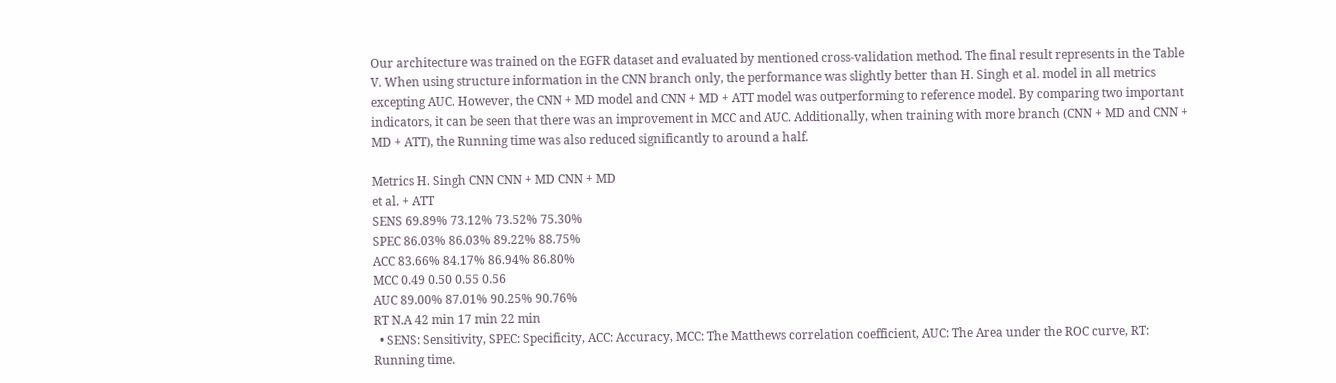Our architecture was trained on the EGFR dataset and evaluated by mentioned cross-validation method. The final result represents in the Table V. When using structure information in the CNN branch only, the performance was slightly better than H. Singh et al. model in all metrics excepting AUC. However, the CNN + MD model and CNN + MD + ATT model was outperforming to reference model. By comparing two important indicators, it can be seen that there was an improvement in MCC and AUC. Additionally, when training with more branch (CNN + MD and CNN + MD + ATT), the Running time was also reduced significantly to around a half.

Metrics H. Singh CNN CNN + MD CNN + MD
et al. + ATT
SENS 69.89% 73.12% 73.52% 75.30%
SPEC 86.03% 86.03% 89.22% 88.75%
ACC 83.66% 84.17% 86.94% 86.80%
MCC 0.49 0.50 0.55 0.56
AUC 89.00% 87.01% 90.25% 90.76%
RT N.A 42 min 17 min 22 min
  • SENS: Sensitivity, SPEC: Specificity, ACC: Accuracy, MCC: The Matthews correlation coefficient, AUC: The Area under the ROC curve, RT: Running time.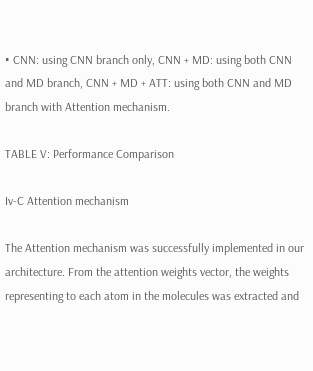• CNN: using CNN branch only, CNN + MD: using both CNN and MD branch, CNN + MD + ATT: using both CNN and MD branch with Attention mechanism.

TABLE V: Performance Comparison

Iv-C Attention mechanism

The Attention mechanism was successfully implemented in our architecture. From the attention weights vector, the weights representing to each atom in the molecules was extracted and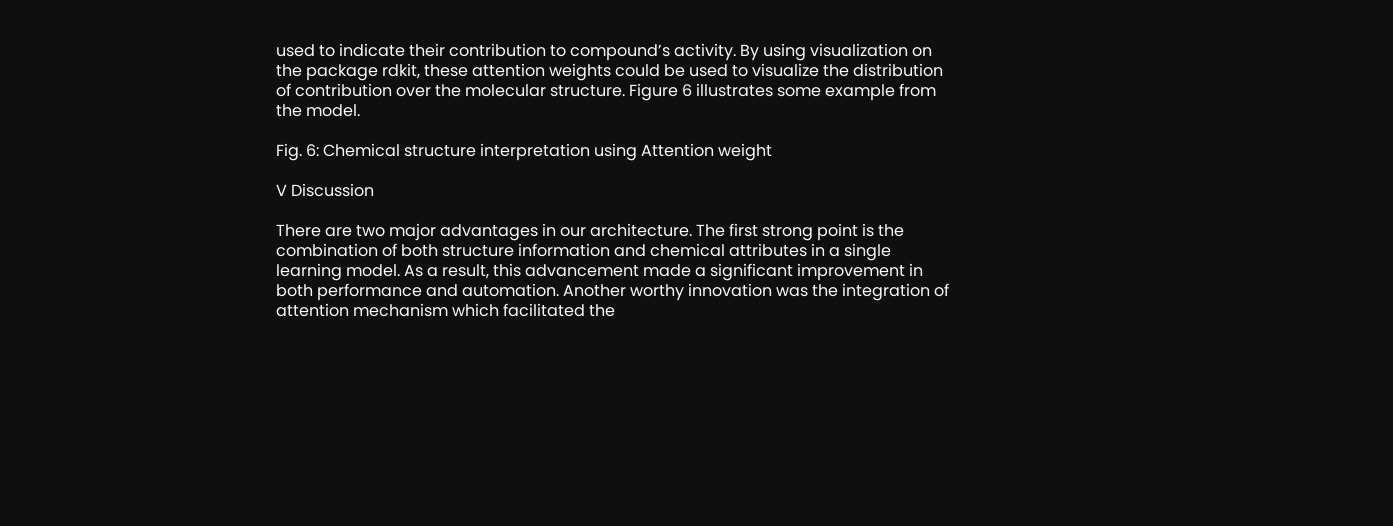used to indicate their contribution to compound’s activity. By using visualization on the package rdkit, these attention weights could be used to visualize the distribution of contribution over the molecular structure. Figure 6 illustrates some example from the model.

Fig. 6: Chemical structure interpretation using Attention weight

V Discussion

There are two major advantages in our architecture. The first strong point is the combination of both structure information and chemical attributes in a single learning model. As a result, this advancement made a significant improvement in both performance and automation. Another worthy innovation was the integration of attention mechanism which facilitated the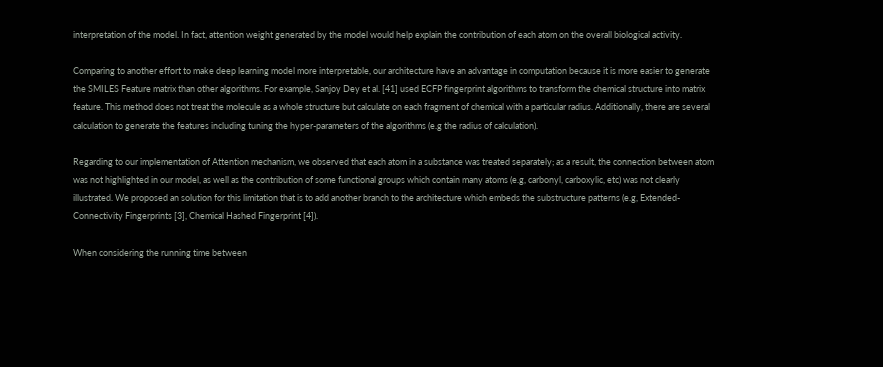interpretation of the model. In fact, attention weight generated by the model would help explain the contribution of each atom on the overall biological activity.

Comparing to another effort to make deep learning model more interpretable, our architecture have an advantage in computation because it is more easier to generate the SMILES Feature matrix than other algorithms. For example, Sanjoy Dey et al. [41] used ECFP fingerprint algorithms to transform the chemical structure into matrix feature. This method does not treat the molecule as a whole structure but calculate on each fragment of chemical with a particular radius. Additionally, there are several calculation to generate the features including tuning the hyper-parameters of the algorithms (e.g the radius of calculation).

Regarding to our implementation of Attention mechanism, we observed that each atom in a substance was treated separately; as a result, the connection between atom was not highlighted in our model, as well as the contribution of some functional groups which contain many atoms (e.g, carbonyl, carboxylic, etc) was not clearly illustrated. We proposed an solution for this limitation that is to add another branch to the architecture which embeds the substructure patterns (e.g, Extended-Connectivity Fingerprints [3], Chemical Hashed Fingerprint [4]).

When considering the running time between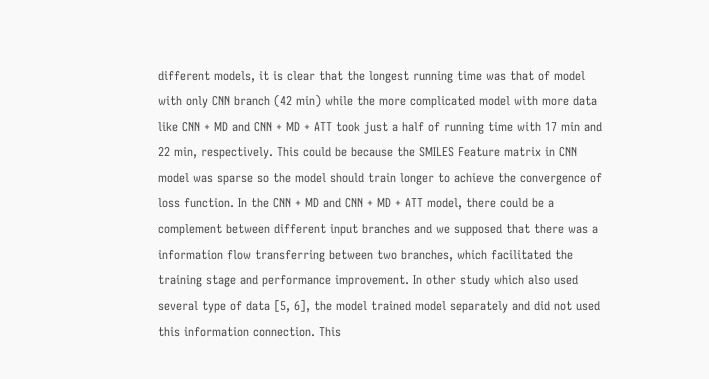different models, it is clear that the longest running time was that of model with only CNN branch (42 min) while the more complicated model with more data like CNN + MD and CNN + MD + ATT took just a half of running time with 17 min and 22 min, respectively. This could be because the SMILES Feature matrix in CNN model was sparse so the model should train longer to achieve the convergence of loss function. In the CNN + MD and CNN + MD + ATT model, there could be a complement between different input branches and we supposed that there was a information flow transferring between two branches, which facilitated the training stage and performance improvement. In other study which also used several type of data [5, 6], the model trained model separately and did not used this information connection. This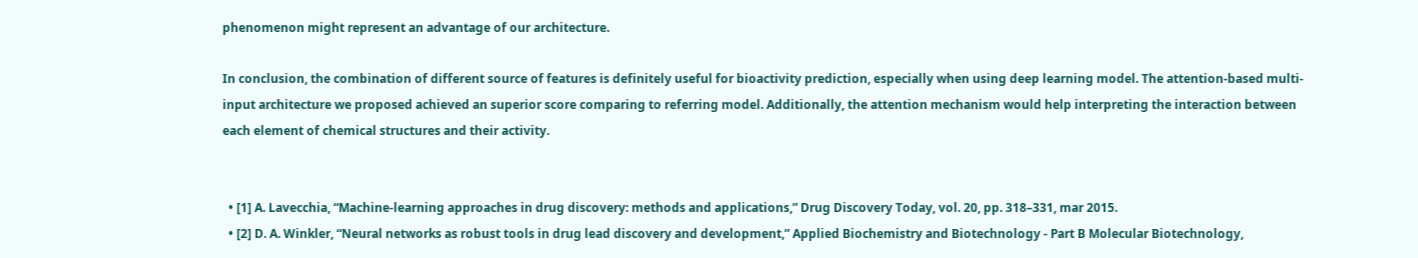phenomenon might represent an advantage of our architecture.

In conclusion, the combination of different source of features is definitely useful for bioactivity prediction, especially when using deep learning model. The attention-based multi-input architecture we proposed achieved an superior score comparing to referring model. Additionally, the attention mechanism would help interpreting the interaction between each element of chemical structures and their activity.


  • [1] A. Lavecchia, “Machine-learning approaches in drug discovery: methods and applications,” Drug Discovery Today, vol. 20, pp. 318–331, mar 2015.
  • [2] D. A. Winkler, “Neural networks as robust tools in drug lead discovery and development,” Applied Biochemistry and Biotechnology - Part B Molecular Biotechnology,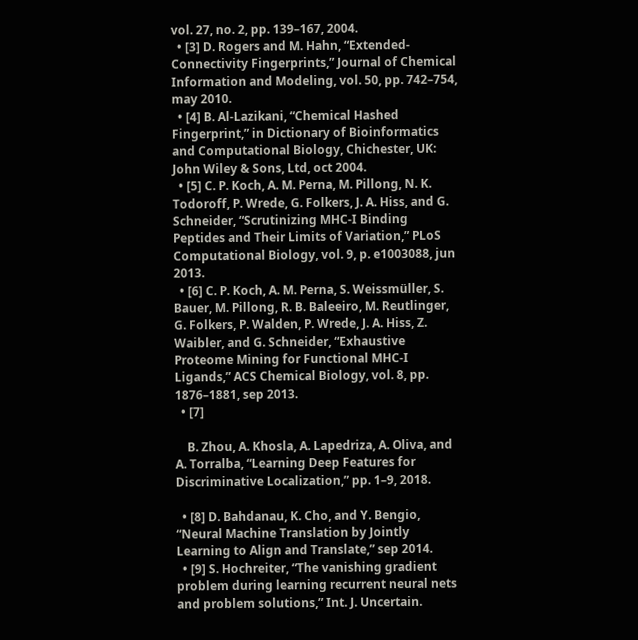vol. 27, no. 2, pp. 139–167, 2004.
  • [3] D. Rogers and M. Hahn, “Extended-Connectivity Fingerprints,” Journal of Chemical Information and Modeling, vol. 50, pp. 742–754, may 2010.
  • [4] B. Al-Lazikani, “Chemical Hashed Fingerprint,” in Dictionary of Bioinformatics and Computational Biology, Chichester, UK: John Wiley & Sons, Ltd, oct 2004.
  • [5] C. P. Koch, A. M. Perna, M. Pillong, N. K. Todoroff, P. Wrede, G. Folkers, J. A. Hiss, and G. Schneider, “Scrutinizing MHC-I Binding Peptides and Their Limits of Variation,” PLoS Computational Biology, vol. 9, p. e1003088, jun 2013.
  • [6] C. P. Koch, A. M. Perna, S. Weissmüller, S. Bauer, M. Pillong, R. B. Baleeiro, M. Reutlinger, G. Folkers, P. Walden, P. Wrede, J. A. Hiss, Z. Waibler, and G. Schneider, “Exhaustive Proteome Mining for Functional MHC-I Ligands,” ACS Chemical Biology, vol. 8, pp. 1876–1881, sep 2013.
  • [7]

    B. Zhou, A. Khosla, A. Lapedriza, A. Oliva, and A. Torralba, “Learning Deep Features for Discriminative Localization,” pp. 1–9, 2018.

  • [8] D. Bahdanau, K. Cho, and Y. Bengio, “Neural Machine Translation by Jointly Learning to Align and Translate,” sep 2014.
  • [9] S. Hochreiter, “The vanishing gradient problem during learning recurrent neural nets and problem solutions,” Int. J. Uncertain.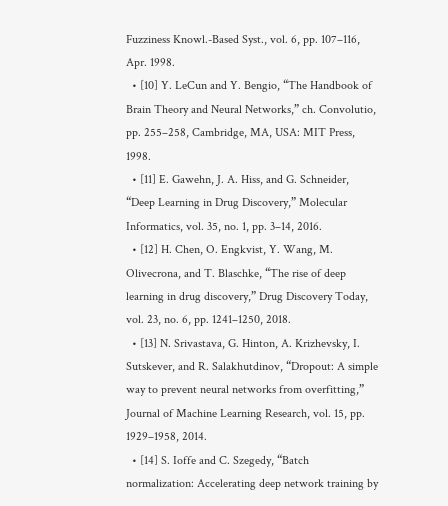Fuzziness Knowl.-Based Syst., vol. 6, pp. 107–116, Apr. 1998.
  • [10] Y. LeCun and Y. Bengio, “The Handbook of Brain Theory and Neural Networks,” ch. Convolutio, pp. 255–258, Cambridge, MA, USA: MIT Press, 1998.
  • [11] E. Gawehn, J. A. Hiss, and G. Schneider, “Deep Learning in Drug Discovery,” Molecular Informatics, vol. 35, no. 1, pp. 3–14, 2016.
  • [12] H. Chen, O. Engkvist, Y. Wang, M. Olivecrona, and T. Blaschke, “The rise of deep learning in drug discovery,” Drug Discovery Today, vol. 23, no. 6, pp. 1241–1250, 2018.
  • [13] N. Srivastava, G. Hinton, A. Krizhevsky, I. Sutskever, and R. Salakhutdinov, “Dropout: A simple way to prevent neural networks from overfitting,” Journal of Machine Learning Research, vol. 15, pp. 1929–1958, 2014.
  • [14] S. Ioffe and C. Szegedy, “Batch normalization: Accelerating deep network training by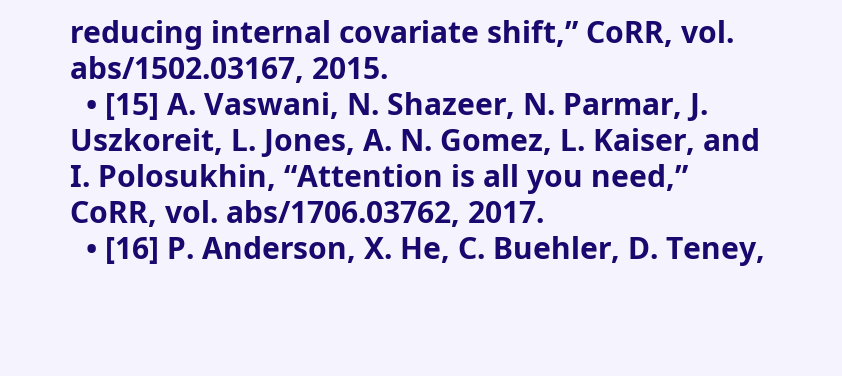reducing internal covariate shift,” CoRR, vol. abs/1502.03167, 2015.
  • [15] A. Vaswani, N. Shazeer, N. Parmar, J. Uszkoreit, L. Jones, A. N. Gomez, L. Kaiser, and I. Polosukhin, “Attention is all you need,” CoRR, vol. abs/1706.03762, 2017.
  • [16] P. Anderson, X. He, C. Buehler, D. Teney,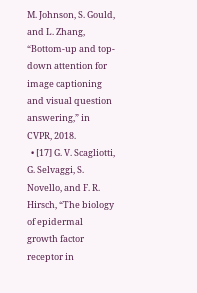M. Johnson, S. Gould, and L. Zhang, “Bottom-up and top-down attention for image captioning and visual question answering,” in CVPR, 2018.
  • [17] G. V. Scagliotti, G. Selvaggi, S. Novello, and F. R. Hirsch, “The biology of epidermal growth factor receptor in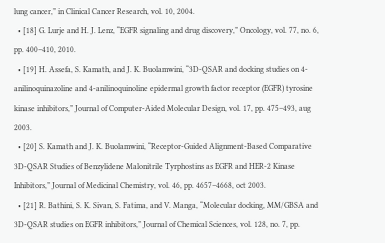lung cancer,” in Clinical Cancer Research, vol. 10, 2004.
  • [18] G. Lurje and H. J. Lenz, “EGFR signaling and drug discovery,” Oncology, vol. 77, no. 6, pp. 400–410, 2010.
  • [19] H. Assefa, S. Kamath, and J. K. Buolamwini, “3D-QSAR and docking studies on 4-anilinoquinazoline and 4-anilinoquinoline epidermal growth factor receptor (EGFR) tyrosine kinase inhibitors,” Journal of Computer-Aided Molecular Design, vol. 17, pp. 475–493, aug 2003.
  • [20] S. Kamath and J. K. Buolamwini, “Receptor-Guided Alignment-Based Comparative 3D-QSAR Studies of Benzylidene Malonitrile Tyrphostins as EGFR and HER-2 Kinase Inhibitors,” Journal of Medicinal Chemistry, vol. 46, pp. 4657–4668, oct 2003.
  • [21] R. Bathini, S. K. Sivan, S. Fatima, and V. Manga, “Molecular docking, MM/GBSA and 3D-QSAR studies on EGFR inhibitors,” Journal of Chemical Sciences, vol. 128, no. 7, pp.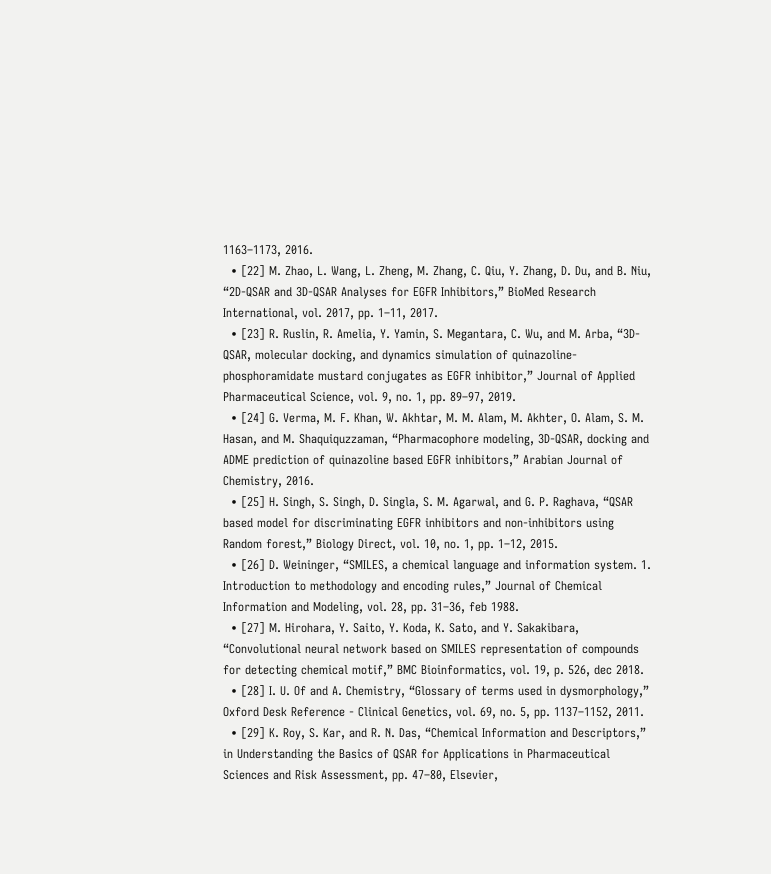1163–1173, 2016.
  • [22] M. Zhao, L. Wang, L. Zheng, M. Zhang, C. Qiu, Y. Zhang, D. Du, and B. Niu, “2D-QSAR and 3D-QSAR Analyses for EGFR Inhibitors,” BioMed Research International, vol. 2017, pp. 1–11, 2017.
  • [23] R. Ruslin, R. Amelia, Y. Yamin, S. Megantara, C. Wu, and M. Arba, “3D-QSAR, molecular docking, and dynamics simulation of quinazoline-phosphoramidate mustard conjugates as EGFR inhibitor,” Journal of Applied Pharmaceutical Science, vol. 9, no. 1, pp. 89–97, 2019.
  • [24] G. Verma, M. F. Khan, W. Akhtar, M. M. Alam, M. Akhter, O. Alam, S. M. Hasan, and M. Shaquiquzzaman, “Pharmacophore modeling, 3D-QSAR, docking and ADME prediction of quinazoline based EGFR inhibitors,” Arabian Journal of Chemistry, 2016.
  • [25] H. Singh, S. Singh, D. Singla, S. M. Agarwal, and G. P. Raghava, “QSAR based model for discriminating EGFR inhibitors and non-inhibitors using Random forest,” Biology Direct, vol. 10, no. 1, pp. 1–12, 2015.
  • [26] D. Weininger, “SMILES, a chemical language and information system. 1. Introduction to methodology and encoding rules,” Journal of Chemical Information and Modeling, vol. 28, pp. 31–36, feb 1988.
  • [27] M. Hirohara, Y. Saito, Y. Koda, K. Sato, and Y. Sakakibara, “Convolutional neural network based on SMILES representation of compounds for detecting chemical motif,” BMC Bioinformatics, vol. 19, p. 526, dec 2018.
  • [28] I. U. Of and A. Chemistry, “Glossary of terms used in dysmorphology,” Oxford Desk Reference - Clinical Genetics, vol. 69, no. 5, pp. 1137–1152, 2011.
  • [29] K. Roy, S. Kar, and R. N. Das, “Chemical Information and Descriptors,” in Understanding the Basics of QSAR for Applications in Pharmaceutical Sciences and Risk Assessment, pp. 47–80, Elsevier,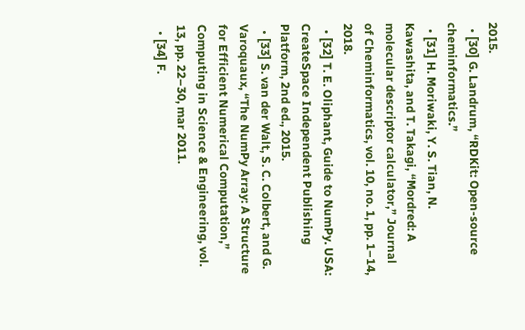2015.
  • [30] G. Landrum, “RDKit: Open-source cheminformatics.”
  • [31] H. Moriwaki, Y. S. Tian, N. Kawashita, and T. Takagi, “Mordred: A molecular descriptor calculator,” Journal of Cheminformatics, vol. 10, no. 1, pp. 1–14, 2018.
  • [32] T. E. Oliphant, Guide to NumPy. USA: CreateSpace Independent Publishing Platform, 2nd ed., 2015.
  • [33] S. van der Walt, S. C. Colbert, and G. Varoquaux, “The NumPy Array: A Structure for Efficient Numerical Computation,” Computing in Science & Engineering, vol. 13, pp. 22–30, mar 2011.
  • [34] F.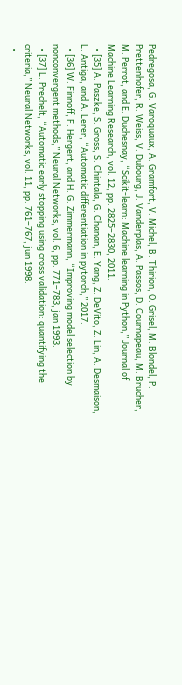Pedregosa, G. Varoquaux, A. Gramfort, V. Michel, B. Thirion, O. Grisel, M. Blondel, P. Prettenhofer, R. Weiss, V. Dubourg, J. Vanderplas, A. Passos, D. Cournapeau, M. Brucher, M. Perrot, and E. Duchesnay, “Scikit-learn: Machine learning in Python,” Journal of Machine Learning Research, vol. 12, pp. 2825–2830, 2011.
  • [35] A. Paszke, S. Gross, S. Chintala, G. Chanan, E. Yang, Z. DeVito, Z. Lin, A. Desmaison, L. Antiga, and A. Lerer, “Automatic differentiation in pytorch,” 2017.
  • [36] W. Finnoff, F. Hergert, and H. G. Zimmermann, “Improving model selection by nonconvergent methods,” Neural Networks, vol. 6, pp. 771–783, jan 1993.
  • [37] L. Prechelt, “Automatic early stopping using cross validation: quantifying the criteria,” Neural Networks, vol. 11, pp. 761–767, jun 1998.
  •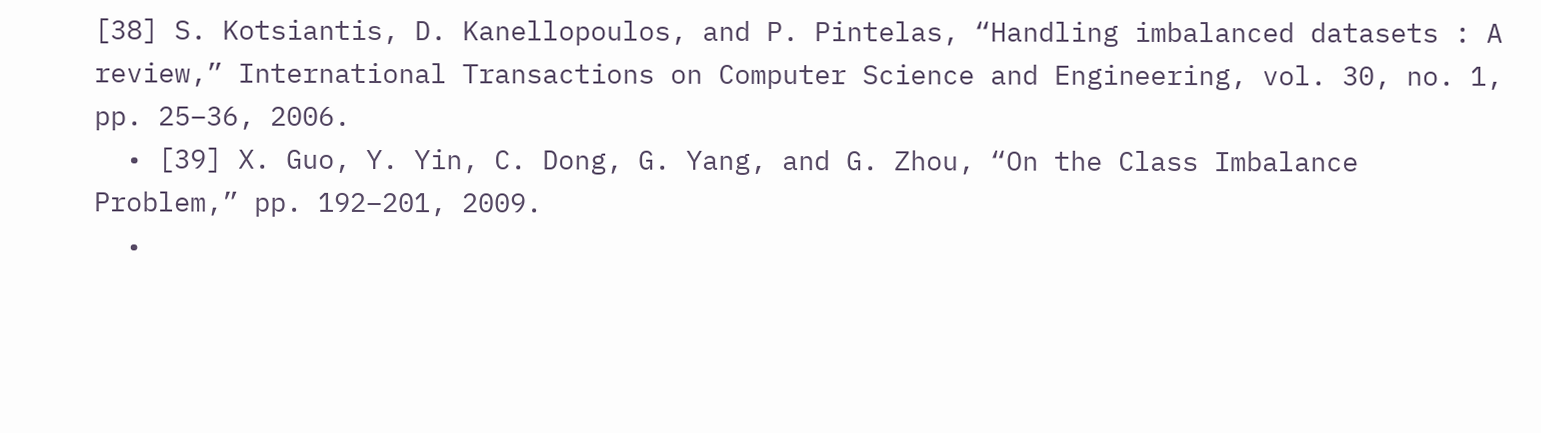[38] S. Kotsiantis, D. Kanellopoulos, and P. Pintelas, “Handling imbalanced datasets : A review,” International Transactions on Computer Science and Engineering, vol. 30, no. 1, pp. 25–36, 2006.
  • [39] X. Guo, Y. Yin, C. Dong, G. Yang, and G. Zhou, “On the Class Imbalance Problem,” pp. 192–201, 2009.
  •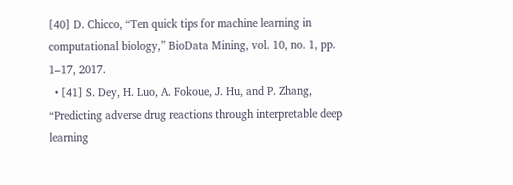[40] D. Chicco, “Ten quick tips for machine learning in computational biology,” BioData Mining, vol. 10, no. 1, pp. 1–17, 2017.
  • [41] S. Dey, H. Luo, A. Fokoue, J. Hu, and P. Zhang, “Predicting adverse drug reactions through interpretable deep learning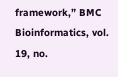framework,” BMC Bioinformatics, vol. 19, no.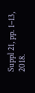Suppl 21, pp. 1–13, 2018.